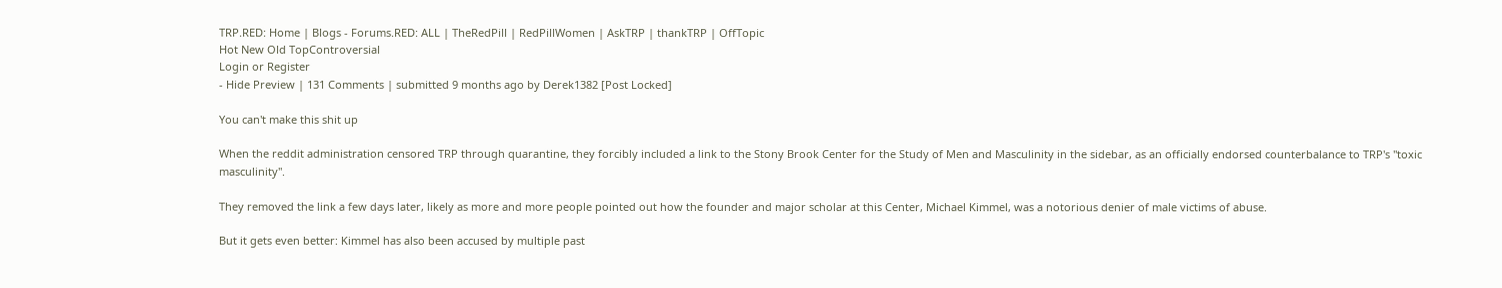TRP.RED: Home | Blogs - Forums.RED: ALL | TheRedPill | RedPillWomen | AskTRP | thankTRP | OffTopic
Hot New Old TopControversial
Login or Register
- Hide Preview | 131 Comments | submitted 9 months ago by Derek1382 [Post Locked]

You can't make this shit up

When the reddit administration censored TRP through quarantine, they forcibly included a link to the Stony Brook Center for the Study of Men and Masculinity in the sidebar, as an officially endorsed counterbalance to TRP's "toxic masculinity".

They removed the link a few days later, likely as more and more people pointed out how the founder and major scholar at this Center, Michael Kimmel, was a notorious denier of male victims of abuse.

But it gets even better: Kimmel has also been accused by multiple past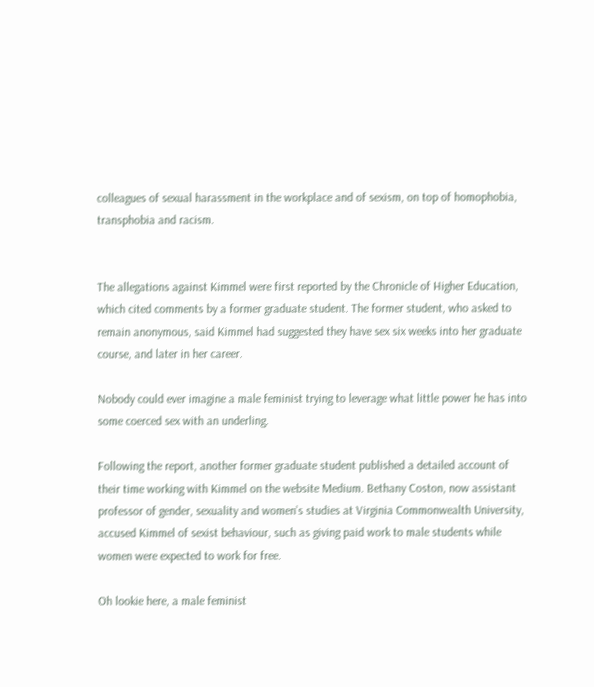colleagues of sexual harassment in the workplace and of sexism, on top of homophobia, transphobia and racism.


The allegations against Kimmel were first reported by the Chronicle of Higher Education, which cited comments by a former graduate student. The former student, who asked to remain anonymous, said Kimmel had suggested they have sex six weeks into her graduate course, and later in her career.

Nobody could ever imagine a male feminist trying to leverage what little power he has into some coerced sex with an underling.

Following the report, another former graduate student published a detailed account of their time working with Kimmel on the website Medium. Bethany Coston, now assistant professor of gender, sexuality and women’s studies at Virginia Commonwealth University, accused Kimmel of sexist behaviour, such as giving paid work to male students while women were expected to work for free.

Oh lookie here, a male feminist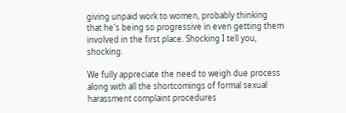giving unpaid work to women, probably thinking that he's being so progressive in even getting them involved in the first place. Shocking I tell you, shocking.

We fully appreciate the need to weigh due process along with all the shortcomings of formal sexual harassment complaint procedures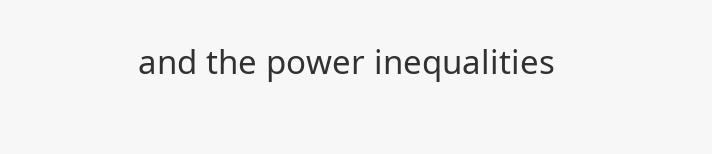and the power inequalities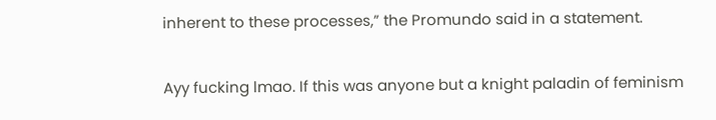inherent to these processes,” the Promundo said in a statement.

Ayy fucking lmao. If this was anyone but a knight paladin of feminism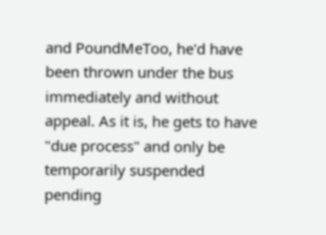and PoundMeToo, he'd have been thrown under the bus immediately and without appeal. As it is, he gets to have "due process" and only be temporarily suspended pending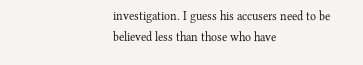investigation. I guess his accusers need to be believed less than those who have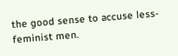the good sense to accuse less-feminist men.